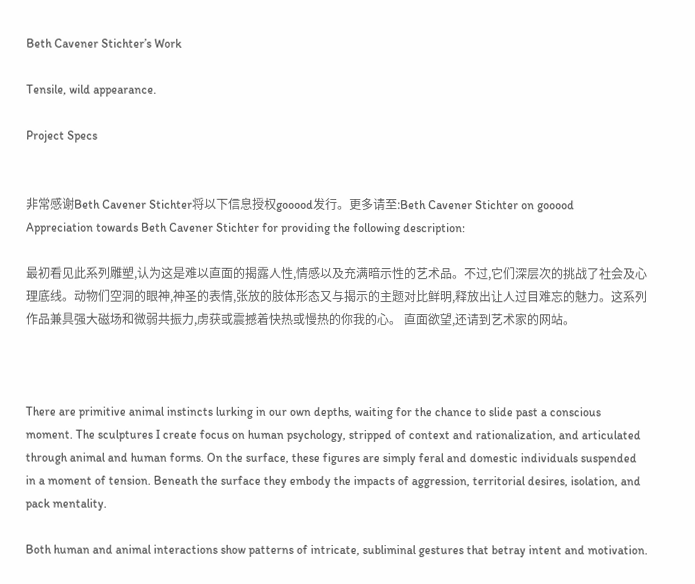Beth Cavener Stichter’s Work

Tensile, wild appearance.

Project Specs


非常感谢Beth Cavener Stichter将以下信息授权gooood发行。更多请至:Beth Cavener Stichter on gooood
Appreciation towards Beth Cavener Stichter for providing the following description:

最初看见此系列雕塑,认为这是难以直面的揭露人性,情感以及充满暗示性的艺术品。不过,它们深层次的挑战了社会及心理底线。动物们空洞的眼神,神圣的表情,张放的肢体形态又与揭示的主题对比鲜明,释放出让人过目难忘的魅力。这系列作品兼具强大磁场和微弱共振力,虏获或震撼着快热或慢热的你我的心。 直面欲望,还请到艺术家的网站。



There are primitive animal instincts lurking in our own depths, waiting for the chance to slide past a conscious moment. The sculptures I create focus on human psychology, stripped of context and rationalization, and articulated through animal and human forms. On the surface, these figures are simply feral and domestic individuals suspended in a moment of tension. Beneath the surface they embody the impacts of aggression, territorial desires, isolation, and pack mentality.

Both human and animal interactions show patterns of intricate, subliminal gestures that betray intent and motivation.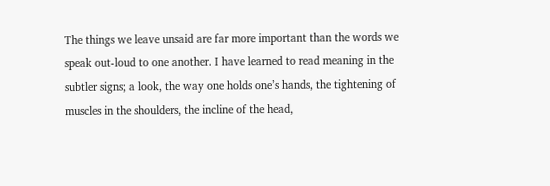The things we leave unsaid are far more important than the words we speak out-loud to one another. I have learned to read meaning in the subtler signs; a look, the way one holds one’s hands, the tightening of muscles in the shoulders, the incline of the head,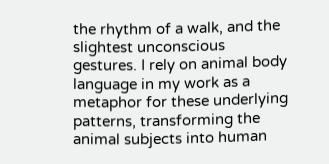the rhythm of a walk, and the slightest unconscious gestures. I rely on animal body language in my work as a metaphor for these underlying patterns, transforming the animal subjects into human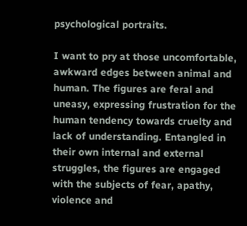psychological portraits.

I want to pry at those uncomfortable, awkward edges between animal and human. The figures are feral and uneasy, expressing frustration for the human tendency towards cruelty and lack of understanding. Entangled in their own internal and external struggles, the figures are engaged with the subjects of fear, apathy, violence and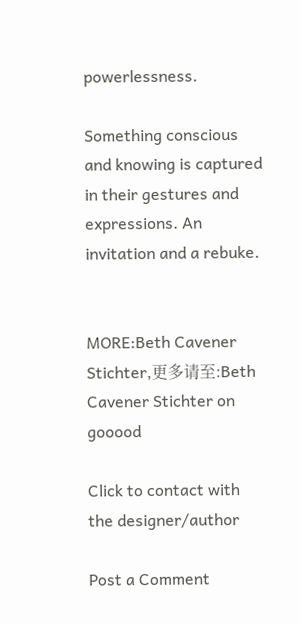powerlessness.

Something conscious and knowing is captured in their gestures and expressions. An invitation and a rebuke.


MORE:Beth Cavener Stichter,更多请至:Beth Cavener Stichter on gooood

Click to contact with the designer/author

Post a Comment